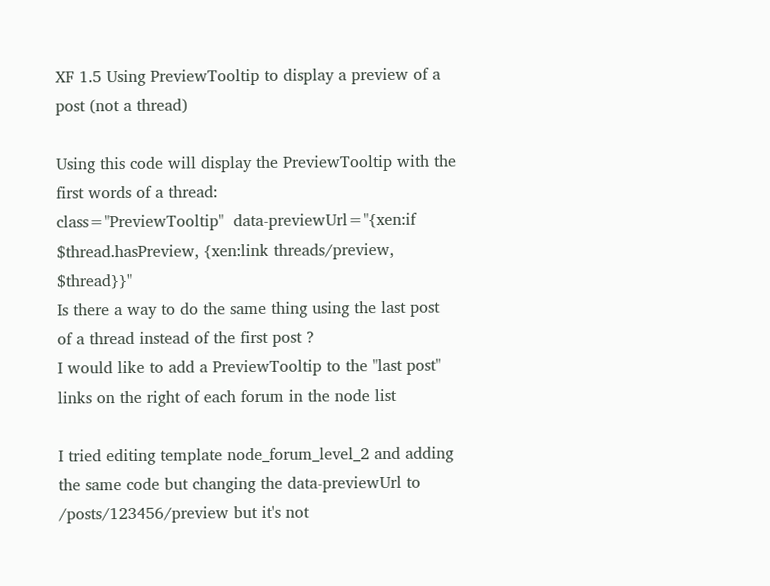XF 1.5 Using PreviewTooltip to display a preview of a post (not a thread)

Using this code will display the PreviewTooltip with the first words of a thread:
class="PreviewTooltip"  data-previewUrl="{xen:if $thread.hasPreview, {xen:link threads/preview, $thread}}"
Is there a way to do the same thing using the last post of a thread instead of the first post ?
I would like to add a PreviewTooltip to the "last post" links on the right of each forum in the node list

I tried editing template node_forum_level_2 and adding the same code but changing the data-previewUrl to /posts/123456/preview but it's not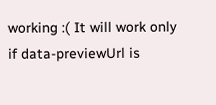working :( It will work only if data-previewUrl is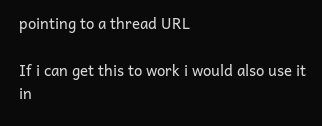pointing to a thread URL

If i can get this to work i would also use it in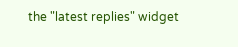the "latest replies" widget